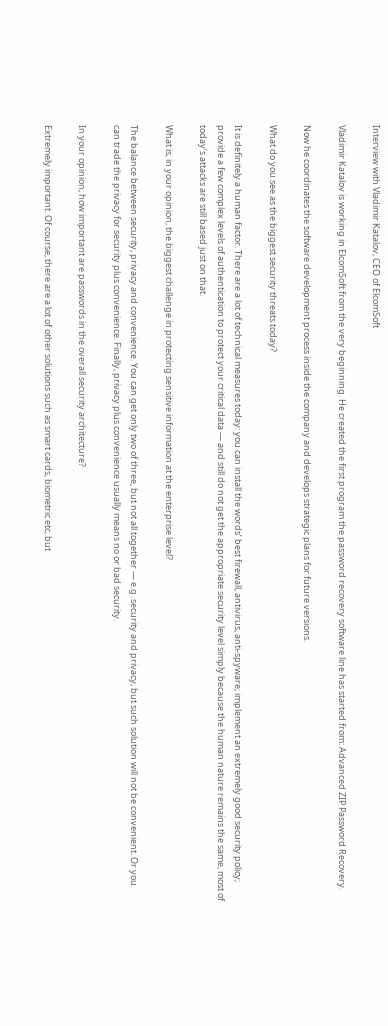Interview with Vladimir Katalov, CEO of ElcomSoft

Vladimir Katalov is working in ElcomSoft from the very beginning. He created the first program the password recovery software line has started from: Advanced ZIP Password Recovery.

Now he coordinates the software development process inside the company and develops strategic plans for future versions.

What do you see as the biggest security threats today?

It is definitely a human factor. There are a lot of technical measures today: you can install the words’ best firewall, antivirus, anti-spyware; implement an extremely good security policy; provide a few complex levels of authentication to protect your critical data — and still do not get the appropriate security level simply because the human nature remains the same, most of today’s attacks are still based just on that.

What is, in your opinion, the biggest challenge in protecting sensitive information at the enterprise level?

The balance between security, privacy and convenience. You can get only two of three, but not all together — e.g. security and privacy, but such solution will not be convenient. Or you can trade the privacy for security plus convenience. Finally, privacy plus convenience usually means no or bad security.

In your opinion, how important are passwords in the overall security architecture?

Extremely important. Of course, there are a lot of other solutions such as smart cards, biometric etc, but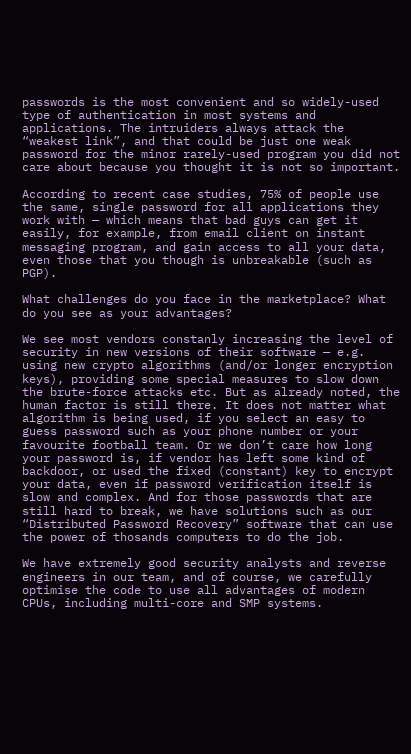passwords is the most convenient and so widely-used type of authentication in most systems and applications. The intruiders always attack the “weakest link”, and that could be just one weak password for the minor rarely-used program you did not care about because you thought it is not so important.

According to recent case studies, 75% of people use the same, single password for all applications they work with — which means that bad guys can get it easily, for example, from email client on instant messaging program, and gain access to all your data, even those that you though is unbreakable (such as PGP).

What challenges do you face in the marketplace? What do you see as your advantages?

We see most vendors constanly increasing the level of security in new versions of their software — e.g. using new crypto algorithms (and/or longer encryption keys), providing some special measures to slow down the brute-force attacks etc. But as already noted, the human factor is still there. It does not matter what algorithm is being used, if you select an easy to guess password such as your phone number or your favourite football team. Or we don’t care how long your password is, if vendor has left some kind of backdoor, or used the fixed (constant) key to encrypt your data, even if password verification itself is slow and complex. And for those passwords that are still hard to break, we have solutions such as our “Distributed Password Recovery” software that can use the power of thosands computers to do the job.

We have extremely good security analysts and reverse engineers in our team, and of course, we carefully optimise the code to use all advantages of modern CPUs, including multi-core and SMP systems.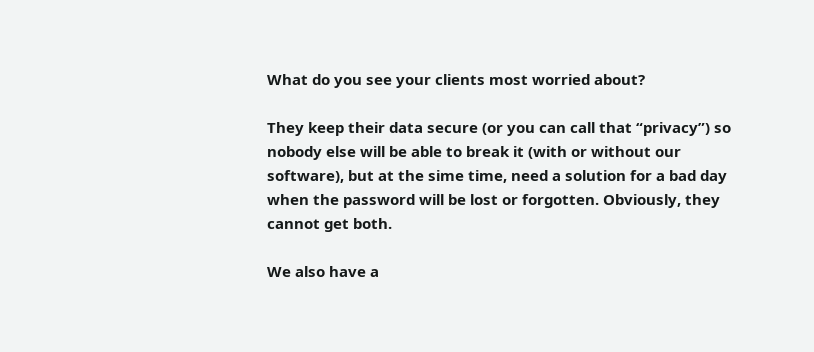What do you see your clients most worried about?

They keep their data secure (or you can call that “privacy”) so nobody else will be able to break it (with or without our software), but at the sime time, need a solution for a bad day when the password will be lost or forgotten. Obviously, they cannot get both.

We also have a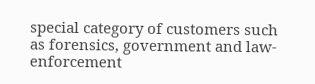special category of customers such as forensics, government and law-enforcement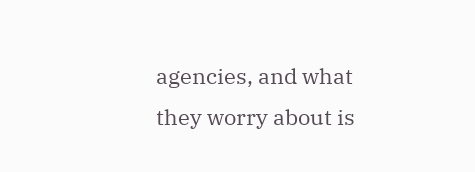agencies, and what they worry about is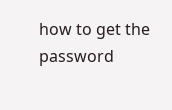how to get the password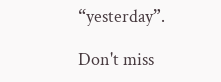“yesterday”.

Don't miss